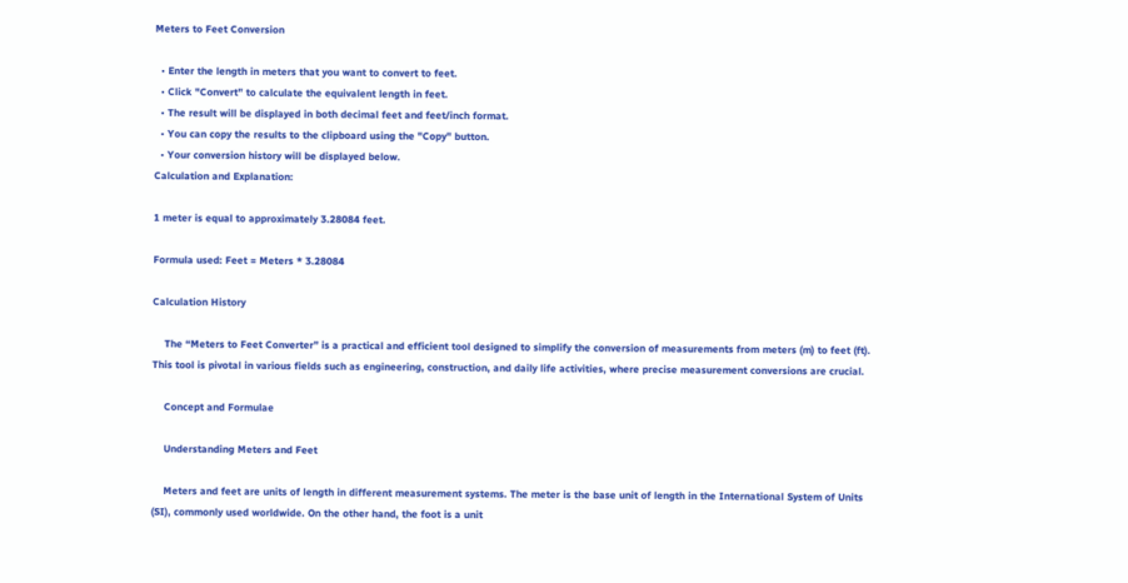Meters to Feet Conversion

  • Enter the length in meters that you want to convert to feet.
  • Click "Convert" to calculate the equivalent length in feet.
  • The result will be displayed in both decimal feet and feet/inch format.
  • You can copy the results to the clipboard using the "Copy" button.
  • Your conversion history will be displayed below.
Calculation and Explanation:

1 meter is equal to approximately 3.28084 feet.

Formula used: Feet = Meters * 3.28084

Calculation History

    The “Meters to Feet Converter” is a practical and efficient tool designed to simplify the conversion of measurements from meters (m) to feet (ft). This tool is pivotal in various fields such as engineering, construction, and daily life activities, where precise measurement conversions are crucial.

    Concept and Formulae

    Understanding Meters and Feet

    Meters and feet are units of length in different measurement systems. The meter is the base unit of length in the International System of Units (SI), commonly used worldwide. On the other hand, the foot is a unit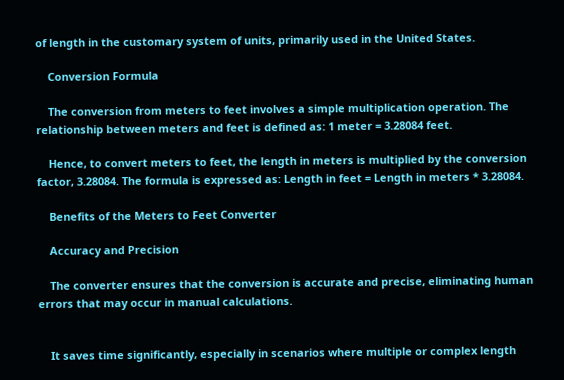of length in the customary system of units, primarily used in the United States.

    Conversion Formula

    The conversion from meters to feet involves a simple multiplication operation. The relationship between meters and feet is defined as: 1 meter = 3.28084 feet.

    Hence, to convert meters to feet, the length in meters is multiplied by the conversion factor, 3.28084. The formula is expressed as: Length in feet = Length in meters * 3.28084.

    Benefits of the Meters to Feet Converter

    Accuracy and Precision

    The converter ensures that the conversion is accurate and precise, eliminating human errors that may occur in manual calculations.


    It saves time significantly, especially in scenarios where multiple or complex length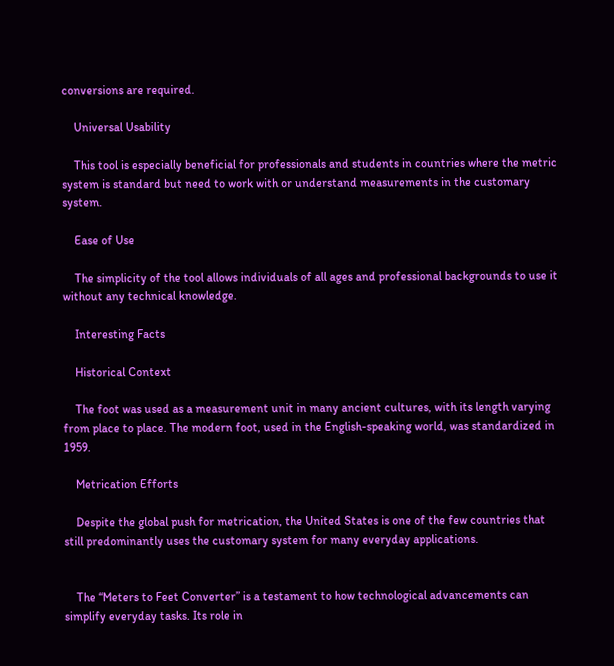conversions are required.

    Universal Usability

    This tool is especially beneficial for professionals and students in countries where the metric system is standard but need to work with or understand measurements in the customary system.

    Ease of Use

    The simplicity of the tool allows individuals of all ages and professional backgrounds to use it without any technical knowledge.

    Interesting Facts

    Historical Context

    The foot was used as a measurement unit in many ancient cultures, with its length varying from place to place. The modern foot, used in the English-speaking world, was standardized in 1959.

    Metrication Efforts

    Despite the global push for metrication, the United States is one of the few countries that still predominantly uses the customary system for many everyday applications.


    The “Meters to Feet Converter” is a testament to how technological advancements can simplify everyday tasks. Its role in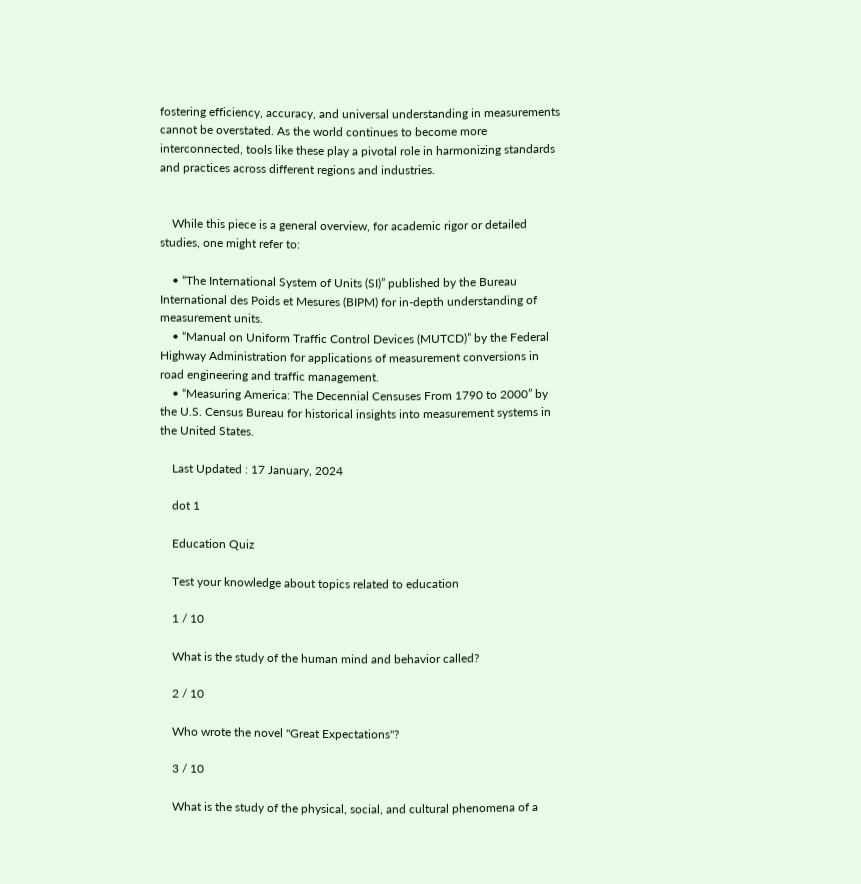fostering efficiency, accuracy, and universal understanding in measurements cannot be overstated. As the world continues to become more interconnected, tools like these play a pivotal role in harmonizing standards and practices across different regions and industries.


    While this piece is a general overview, for academic rigor or detailed studies, one might refer to:

    • “The International System of Units (SI)” published by the Bureau International des Poids et Mesures (BIPM) for in-depth understanding of measurement units.
    • “Manual on Uniform Traffic Control Devices (MUTCD)” by the Federal Highway Administration for applications of measurement conversions in road engineering and traffic management.
    • “Measuring America: The Decennial Censuses From 1790 to 2000” by the U.S. Census Bureau for historical insights into measurement systems in the United States.

    Last Updated : 17 January, 2024

    dot 1

    Education Quiz

    Test your knowledge about topics related to education

    1 / 10

    What is the study of the human mind and behavior called?

    2 / 10

    Who wrote the novel "Great Expectations"?

    3 / 10

    What is the study of the physical, social, and cultural phenomena of a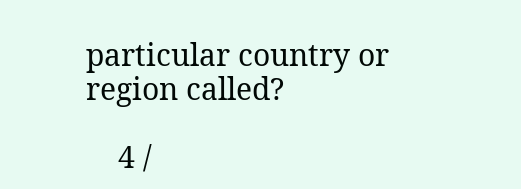particular country or region called?

    4 /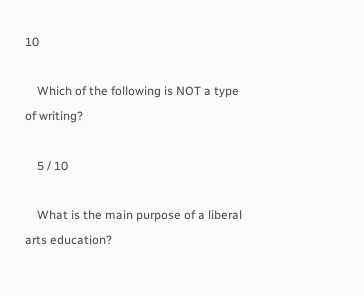10

    Which of the following is NOT a type of writing?

    5 / 10

    What is the main purpose of a liberal arts education?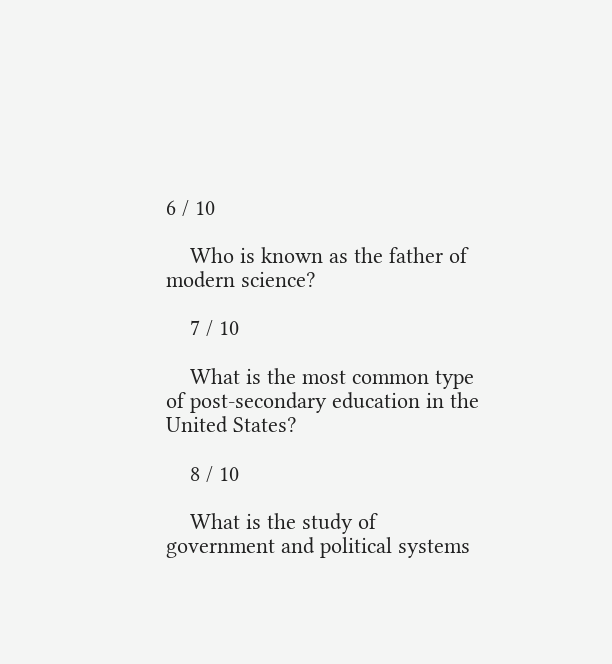6 / 10

    Who is known as the father of modern science?

    7 / 10

    What is the most common type of post-secondary education in the United States?

    8 / 10

    What is the study of government and political systems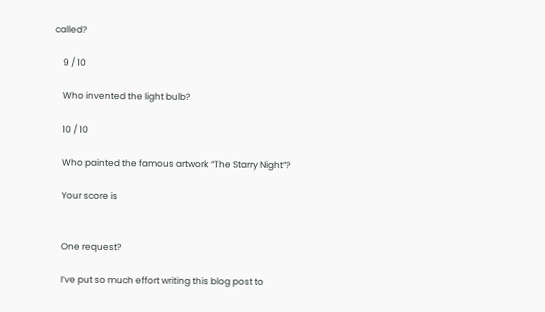called?

    9 / 10

    Who invented the light bulb?

    10 / 10

    Who painted the famous artwork “The Starry Night”?

    Your score is


    One request?

    I’ve put so much effort writing this blog post to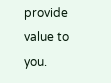provide value to you.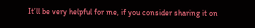It’ll be very helpful for me, if you consider sharing it on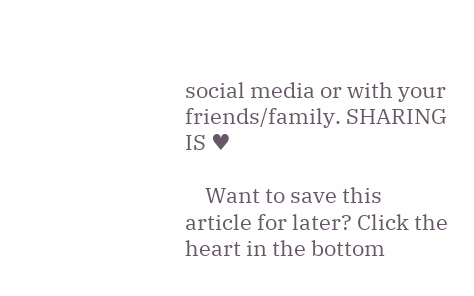social media or with your friends/family. SHARING IS ♥

    Want to save this article for later? Click the heart in the bottom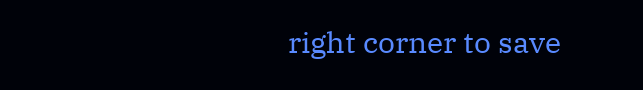right corner to save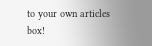to your own articles box!